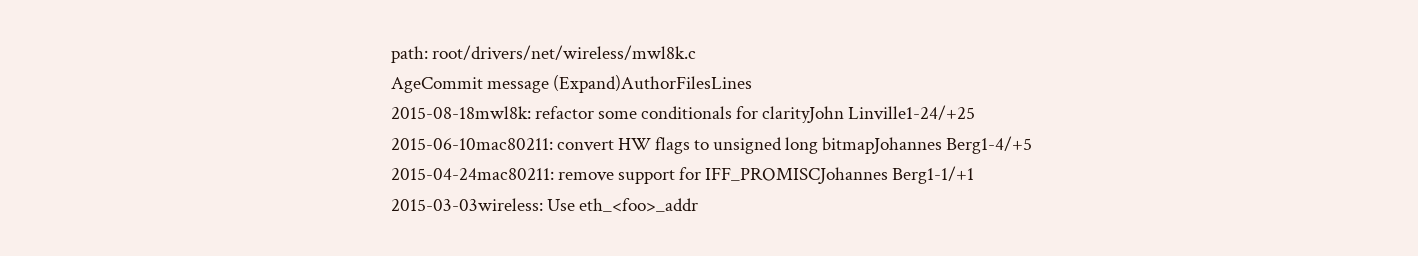path: root/drivers/net/wireless/mwl8k.c
AgeCommit message (Expand)AuthorFilesLines
2015-08-18mwl8k: refactor some conditionals for clarityJohn Linville1-24/+25
2015-06-10mac80211: convert HW flags to unsigned long bitmapJohannes Berg1-4/+5
2015-04-24mac80211: remove support for IFF_PROMISCJohannes Berg1-1/+1
2015-03-03wireless: Use eth_<foo>_addr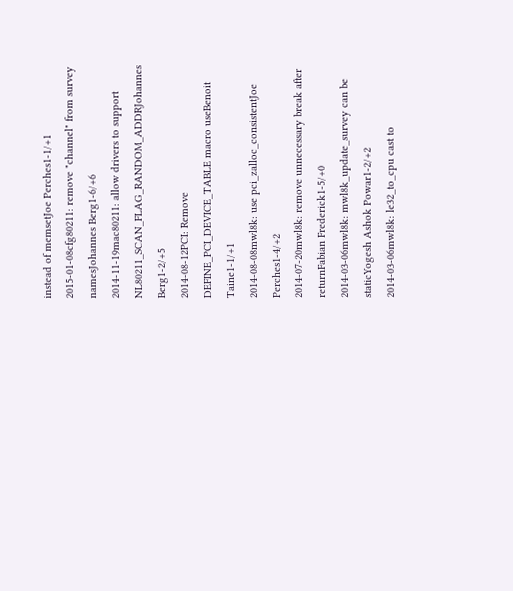instead of memsetJoe Perches1-1/+1
2015-01-08cfg80211: remove "channel" from survey namesJohannes Berg1-6/+6
2014-11-19mac80211: allow drivers to support NL80211_SCAN_FLAG_RANDOM_ADDRJohannes Berg1-2/+5
2014-08-12PCI: Remove DEFINE_PCI_DEVICE_TABLE macro useBenoit Taine1-1/+1
2014-08-08mwl8k: use pci_zalloc_consistentJoe Perches1-4/+2
2014-07-20mwl8k: remove unnecessary break after returnFabian Frederick1-5/+0
2014-03-06mwl8k: mwl8k_update_survey can be staticYogesh Ashok Powar1-2/+2
2014-03-06mwl8k: le32_to_cpu cast to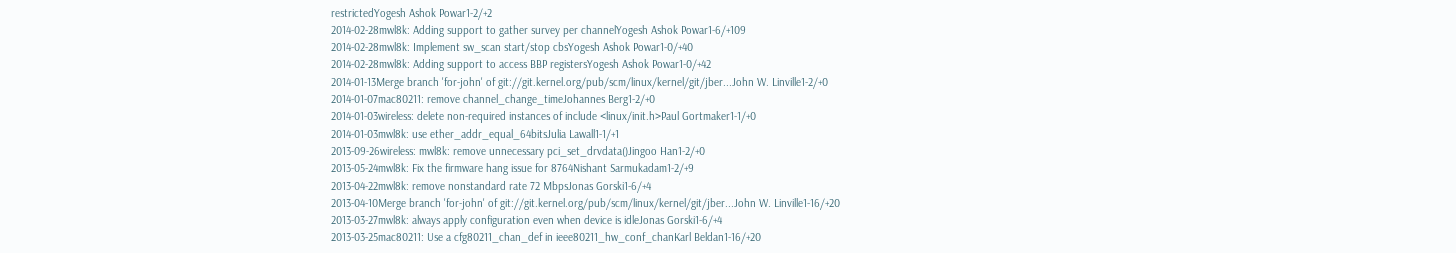restrictedYogesh Ashok Powar1-2/+2
2014-02-28mwl8k: Adding support to gather survey per channelYogesh Ashok Powar1-6/+109
2014-02-28mwl8k: Implement sw_scan start/stop cbsYogesh Ashok Powar1-0/+40
2014-02-28mwl8k: Adding support to access BBP registersYogesh Ashok Powar1-0/+42
2014-01-13Merge branch 'for-john' of git://git.kernel.org/pub/scm/linux/kernel/git/jber...John W. Linville1-2/+0
2014-01-07mac80211: remove channel_change_timeJohannes Berg1-2/+0
2014-01-03wireless: delete non-required instances of include <linux/init.h>Paul Gortmaker1-1/+0
2014-01-03mwl8k: use ether_addr_equal_64bitsJulia Lawall1-1/+1
2013-09-26wireless: mwl8k: remove unnecessary pci_set_drvdata()Jingoo Han1-2/+0
2013-05-24mwl8k: Fix the firmware hang issue for 8764Nishant Sarmukadam1-2/+9
2013-04-22mwl8k: remove nonstandard rate 72 MbpsJonas Gorski1-6/+4
2013-04-10Merge branch 'for-john' of git://git.kernel.org/pub/scm/linux/kernel/git/jber...John W. Linville1-16/+20
2013-03-27mwl8k: always apply configuration even when device is idleJonas Gorski1-6/+4
2013-03-25mac80211: Use a cfg80211_chan_def in ieee80211_hw_conf_chanKarl Beldan1-16/+20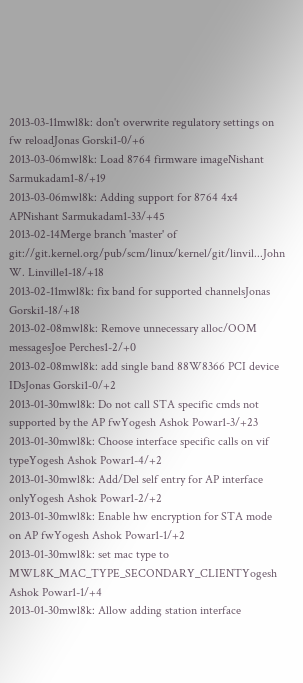2013-03-11mwl8k: don't overwrite regulatory settings on fw reloadJonas Gorski1-0/+6
2013-03-06mwl8k: Load 8764 firmware imageNishant Sarmukadam1-8/+19
2013-03-06mwl8k: Adding support for 8764 4x4 APNishant Sarmukadam1-33/+45
2013-02-14Merge branch 'master' of git://git.kernel.org/pub/scm/linux/kernel/git/linvil...John W. Linville1-18/+18
2013-02-11mwl8k: fix band for supported channelsJonas Gorski1-18/+18
2013-02-08mwl8k: Remove unnecessary alloc/OOM messagesJoe Perches1-2/+0
2013-02-08mwl8k: add single band 88W8366 PCI device IDsJonas Gorski1-0/+2
2013-01-30mwl8k: Do not call STA specific cmds not supported by the AP fwYogesh Ashok Powar1-3/+23
2013-01-30mwl8k: Choose interface specific calls on vif typeYogesh Ashok Powar1-4/+2
2013-01-30mwl8k: Add/Del self entry for AP interface onlyYogesh Ashok Powar1-2/+2
2013-01-30mwl8k: Enable hw encryption for STA mode on AP fwYogesh Ashok Powar1-1/+2
2013-01-30mwl8k: set mac type to MWL8K_MAC_TYPE_SECONDARY_CLIENTYogesh Ashok Powar1-1/+4
2013-01-30mwl8k: Allow adding station interface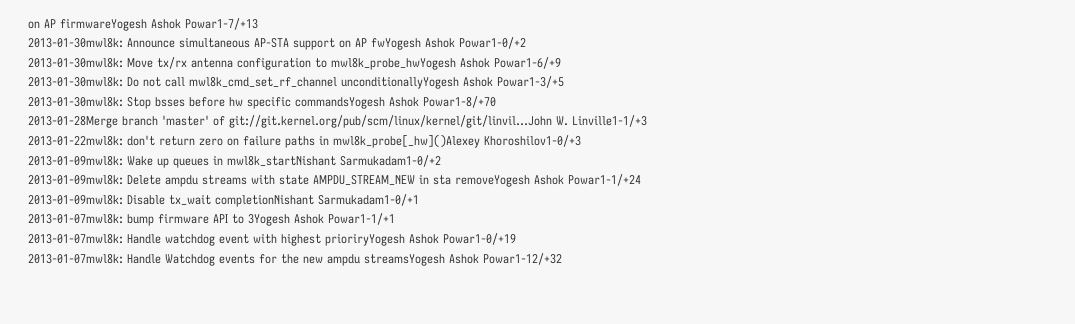on AP firmwareYogesh Ashok Powar1-7/+13
2013-01-30mwl8k: Announce simultaneous AP-STA support on AP fwYogesh Ashok Powar1-0/+2
2013-01-30mwl8k: Move tx/rx antenna configuration to mwl8k_probe_hwYogesh Ashok Powar1-6/+9
2013-01-30mwl8k: Do not call mwl8k_cmd_set_rf_channel unconditionallyYogesh Ashok Powar1-3/+5
2013-01-30mwl8k: Stop bsses before hw specific commandsYogesh Ashok Powar1-8/+70
2013-01-28Merge branch 'master' of git://git.kernel.org/pub/scm/linux/kernel/git/linvil...John W. Linville1-1/+3
2013-01-22mwl8k: don't return zero on failure paths in mwl8k_probe[_hw]()Alexey Khoroshilov1-0/+3
2013-01-09mwl8k: Wake up queues in mwl8k_startNishant Sarmukadam1-0/+2
2013-01-09mwl8k: Delete ampdu streams with state AMPDU_STREAM_NEW in sta removeYogesh Ashok Powar1-1/+24
2013-01-09mwl8k: Disable tx_wait completionNishant Sarmukadam1-0/+1
2013-01-07mwl8k: bump firmware API to 3Yogesh Ashok Powar1-1/+1
2013-01-07mwl8k: Handle watchdog event with highest prioriryYogesh Ashok Powar1-0/+19
2013-01-07mwl8k: Handle Watchdog events for the new ampdu streamsYogesh Ashok Powar1-12/+32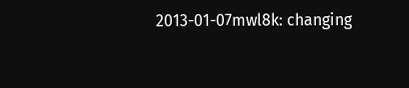2013-01-07mwl8k: changing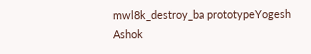mwl8k_destroy_ba prototypeYogesh Ashok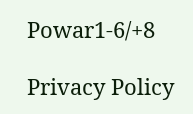Powar1-6/+8

Privacy Policy